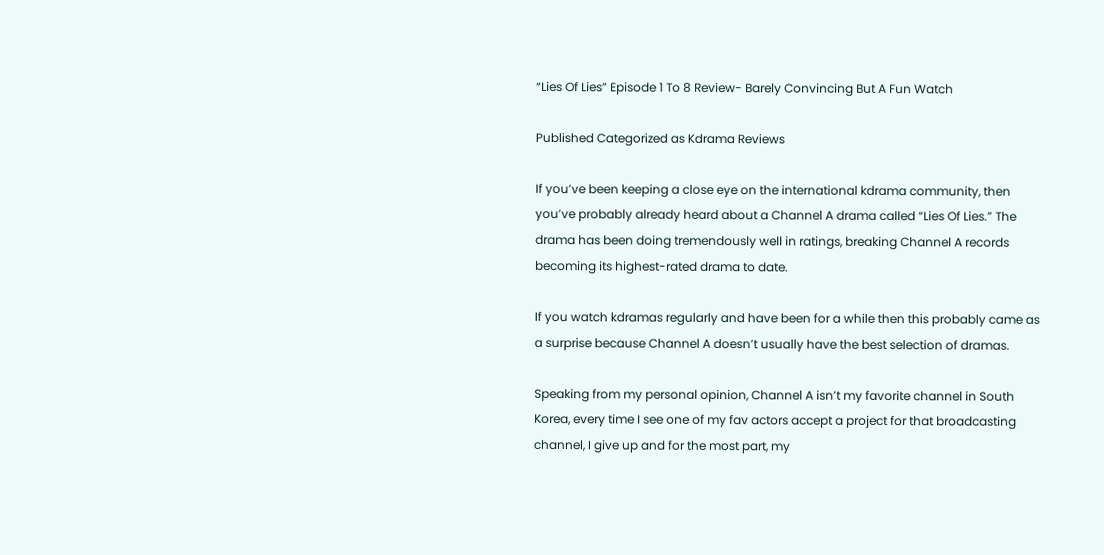“Lies Of Lies” Episode 1 To 8 Review- Barely Convincing But A Fun Watch

Published Categorized as Kdrama Reviews

If you’ve been keeping a close eye on the international kdrama community, then you’ve probably already heard about a Channel A drama called “Lies Of Lies.” The drama has been doing tremendously well in ratings, breaking Channel A records becoming its highest-rated drama to date.

If you watch kdramas regularly and have been for a while then this probably came as a surprise because Channel A doesn’t usually have the best selection of dramas.

Speaking from my personal opinion, Channel A isn’t my favorite channel in South Korea, every time I see one of my fav actors accept a project for that broadcasting channel, I give up and for the most part, my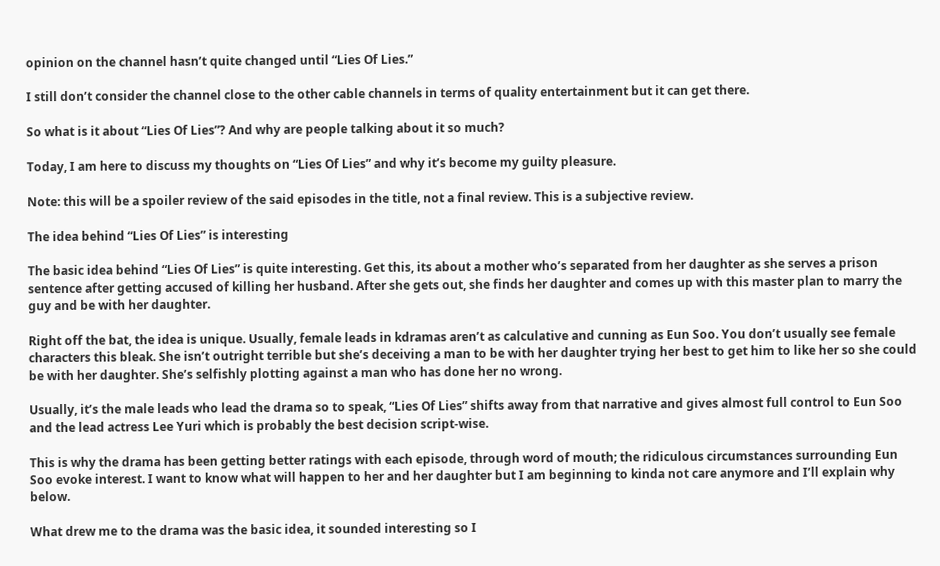opinion on the channel hasn’t quite changed until “Lies Of Lies.”

I still don’t consider the channel close to the other cable channels in terms of quality entertainment but it can get there.

So what is it about “Lies Of Lies”? And why are people talking about it so much?

Today, I am here to discuss my thoughts on “Lies Of Lies” and why it’s become my guilty pleasure.

Note: this will be a spoiler review of the said episodes in the title, not a final review. This is a subjective review.

The idea behind “Lies Of Lies” is interesting

The basic idea behind “Lies Of Lies” is quite interesting. Get this, its about a mother who’s separated from her daughter as she serves a prison sentence after getting accused of killing her husband. After she gets out, she finds her daughter and comes up with this master plan to marry the guy and be with her daughter.

Right off the bat, the idea is unique. Usually, female leads in kdramas aren’t as calculative and cunning as Eun Soo. You don’t usually see female characters this bleak. She isn’t outright terrible but she’s deceiving a man to be with her daughter trying her best to get him to like her so she could be with her daughter. She’s selfishly plotting against a man who has done her no wrong.

Usually, it’s the male leads who lead the drama so to speak, “Lies Of Lies” shifts away from that narrative and gives almost full control to Eun Soo and the lead actress Lee Yuri which is probably the best decision script-wise.

This is why the drama has been getting better ratings with each episode, through word of mouth; the ridiculous circumstances surrounding Eun Soo evoke interest. I want to know what will happen to her and her daughter but I am beginning to kinda not care anymore and I’ll explain why below.

What drew me to the drama was the basic idea, it sounded interesting so I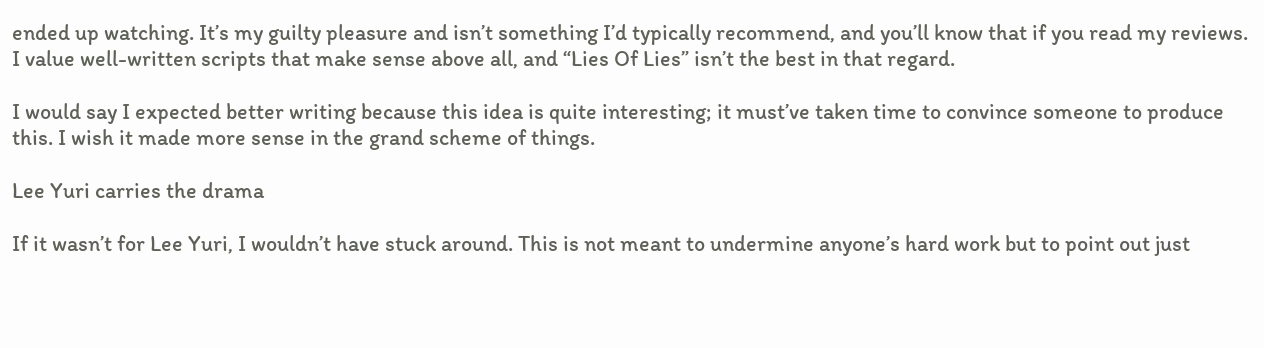ended up watching. It’s my guilty pleasure and isn’t something I’d typically recommend, and you’ll know that if you read my reviews. I value well-written scripts that make sense above all, and “Lies Of Lies” isn’t the best in that regard.

I would say I expected better writing because this idea is quite interesting; it must’ve taken time to convince someone to produce this. I wish it made more sense in the grand scheme of things.

Lee Yuri carries the drama

If it wasn’t for Lee Yuri, I wouldn’t have stuck around. This is not meant to undermine anyone’s hard work but to point out just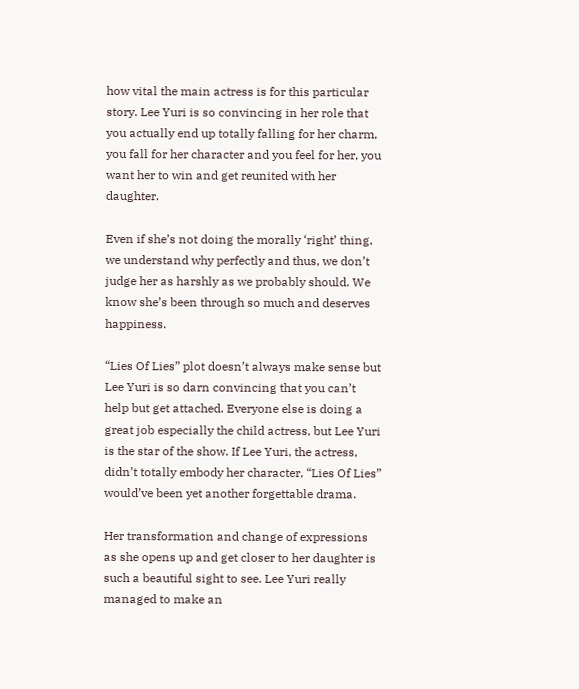how vital the main actress is for this particular story. Lee Yuri is so convincing in her role that you actually end up totally falling for her charm, you fall for her character and you feel for her, you want her to win and get reunited with her daughter.

Even if she’s not doing the morally ‘right’ thing, we understand why perfectly and thus, we don’t judge her as harshly as we probably should. We know she’s been through so much and deserves happiness.

“Lies Of Lies” plot doesn’t always make sense but Lee Yuri is so darn convincing that you can’t help but get attached. Everyone else is doing a great job especially the child actress, but Lee Yuri is the star of the show. If Lee Yuri, the actress, didn’t totally embody her character, “Lies Of Lies” would’ve been yet another forgettable drama.

Her transformation and change of expressions as she opens up and get closer to her daughter is such a beautiful sight to see. Lee Yuri really managed to make an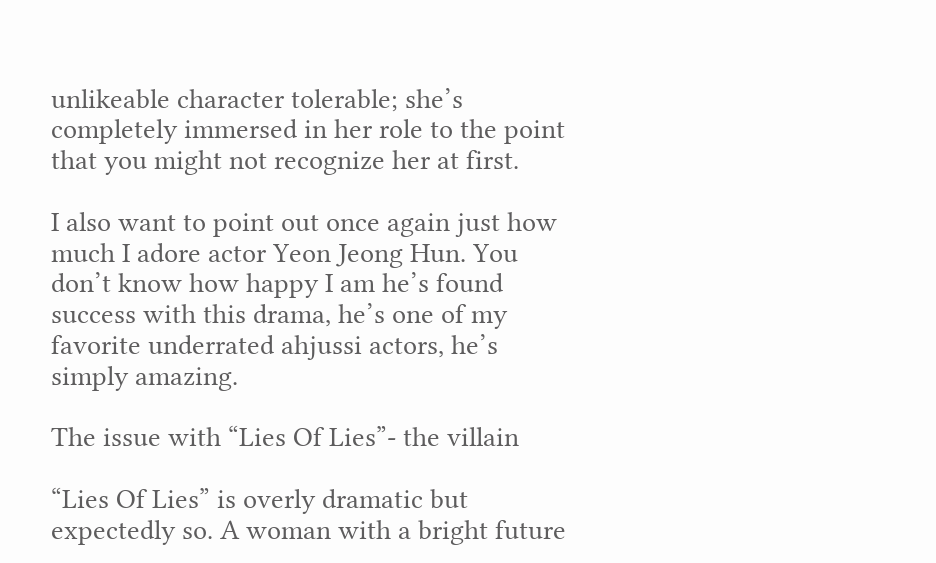unlikeable character tolerable; she’s completely immersed in her role to the point that you might not recognize her at first.

I also want to point out once again just how much I adore actor Yeon Jeong Hun. You don’t know how happy I am he’s found success with this drama, he’s one of my favorite underrated ahjussi actors, he’s simply amazing.

The issue with “Lies Of Lies”- the villain

“Lies Of Lies” is overly dramatic but expectedly so. A woman with a bright future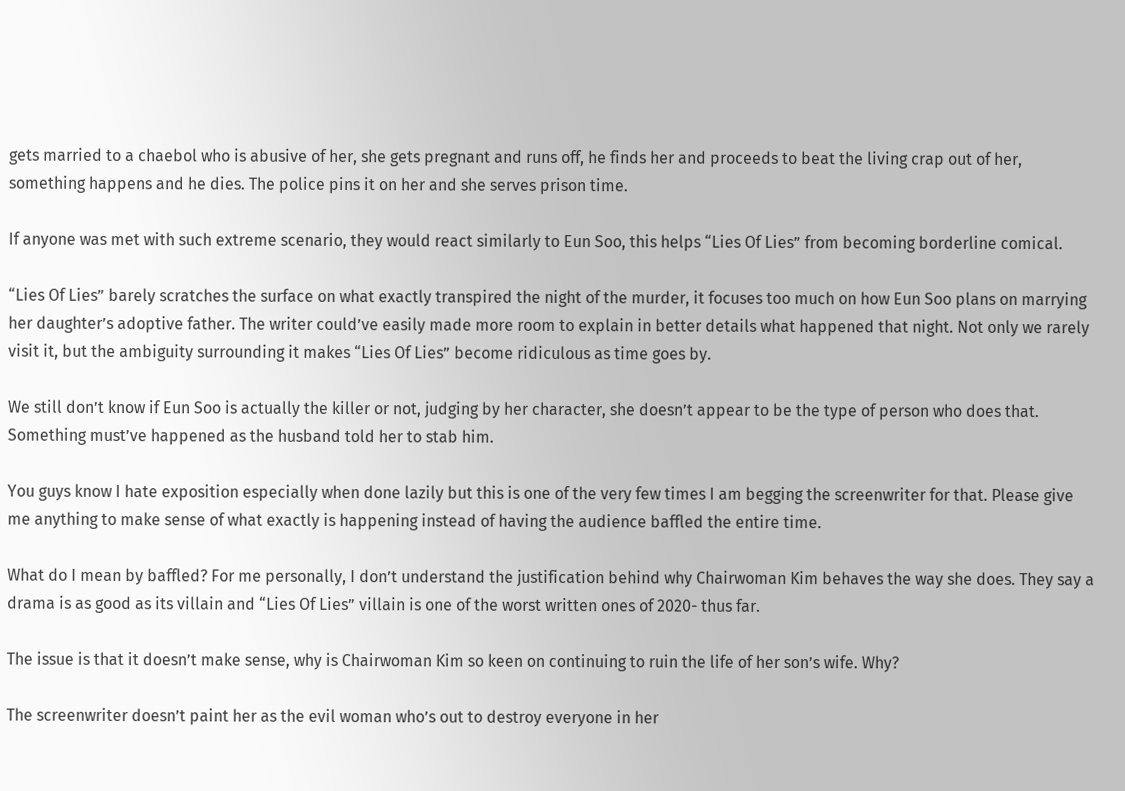gets married to a chaebol who is abusive of her, she gets pregnant and runs off, he finds her and proceeds to beat the living crap out of her, something happens and he dies. The police pins it on her and she serves prison time.

If anyone was met with such extreme scenario, they would react similarly to Eun Soo, this helps “Lies Of Lies” from becoming borderline comical.

“Lies Of Lies” barely scratches the surface on what exactly transpired the night of the murder, it focuses too much on how Eun Soo plans on marrying her daughter’s adoptive father. The writer could’ve easily made more room to explain in better details what happened that night. Not only we rarely visit it, but the ambiguity surrounding it makes “Lies Of Lies” become ridiculous as time goes by.

We still don’t know if Eun Soo is actually the killer or not, judging by her character, she doesn’t appear to be the type of person who does that. Something must’ve happened as the husband told her to stab him.

You guys know I hate exposition especially when done lazily but this is one of the very few times I am begging the screenwriter for that. Please give me anything to make sense of what exactly is happening instead of having the audience baffled the entire time.

What do I mean by baffled? For me personally, I don’t understand the justification behind why Chairwoman Kim behaves the way she does. They say a drama is as good as its villain and “Lies Of Lies” villain is one of the worst written ones of 2020- thus far.

The issue is that it doesn’t make sense, why is Chairwoman Kim so keen on continuing to ruin the life of her son’s wife. Why?

The screenwriter doesn’t paint her as the evil woman who’s out to destroy everyone in her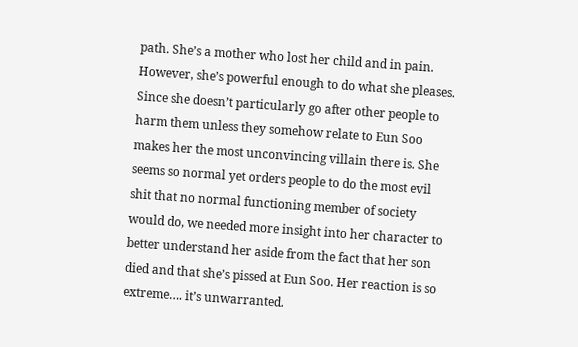path. She’s a mother who lost her child and in pain. However, she’s powerful enough to do what she pleases. Since she doesn’t particularly go after other people to harm them unless they somehow relate to Eun Soo makes her the most unconvincing villain there is. She seems so normal yet orders people to do the most evil shit that no normal functioning member of society would do, we needed more insight into her character to better understand her aside from the fact that her son died and that she’s pissed at Eun Soo. Her reaction is so extreme…. it’s unwarranted.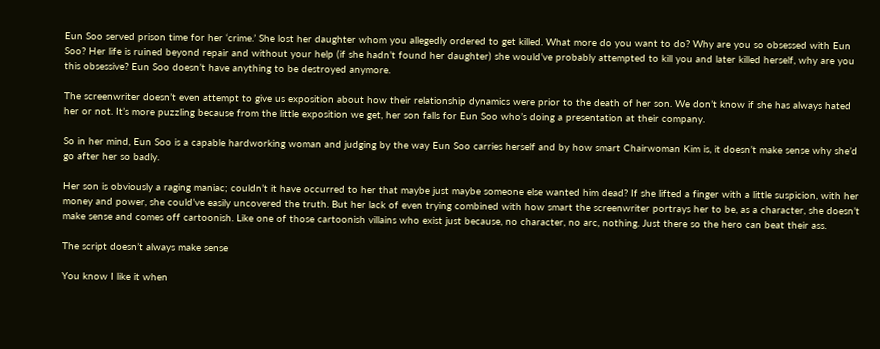Eun Soo served prison time for her ‘crime.’ She lost her daughter whom you allegedly ordered to get killed. What more do you want to do? Why are you so obsessed with Eun Soo? Her life is ruined beyond repair and without your help (if she hadn’t found her daughter) she would’ve probably attempted to kill you and later killed herself, why are you this obsessive? Eun Soo doesn’t have anything to be destroyed anymore.

The screenwriter doesn’t even attempt to give us exposition about how their relationship dynamics were prior to the death of her son. We don’t know if she has always hated her or not. It’s more puzzling because from the little exposition we get, her son falls for Eun Soo who’s doing a presentation at their company.

So in her mind, Eun Soo is a capable hardworking woman and judging by the way Eun Soo carries herself and by how smart Chairwoman Kim is, it doesn’t make sense why she’d go after her so badly.

Her son is obviously a raging maniac; couldn’t it have occurred to her that maybe just maybe someone else wanted him dead? If she lifted a finger with a little suspicion, with her money and power, she could’ve easily uncovered the truth. But her lack of even trying combined with how smart the screenwriter portrays her to be, as a character, she doesn’t make sense and comes off cartoonish. Like one of those cartoonish villains who exist just because, no character, no arc, nothing. Just there so the hero can beat their ass.

The script doesn’t always make sense

You know I like it when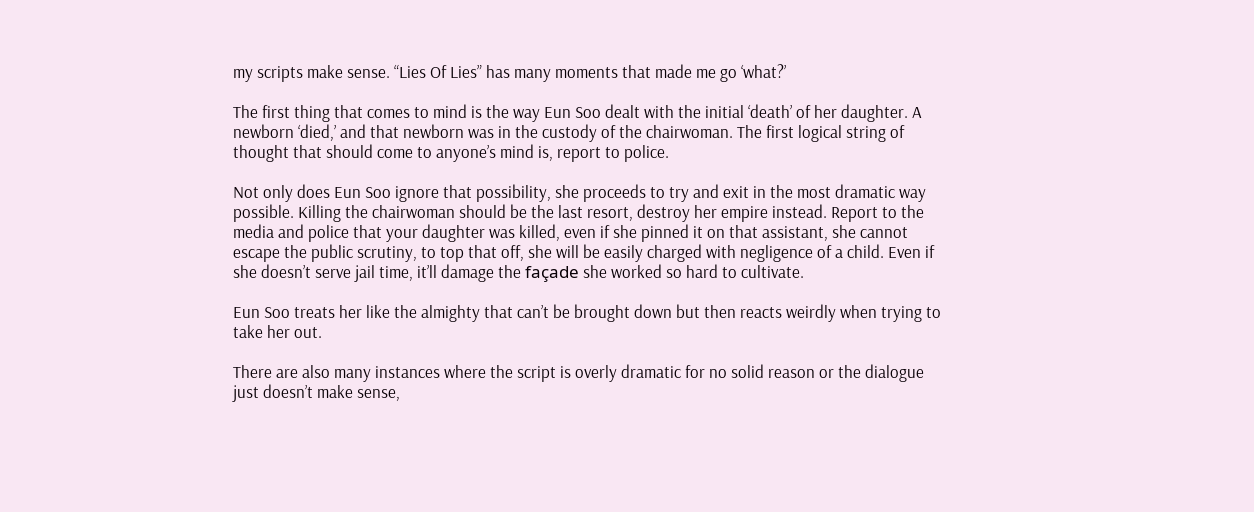my scripts make sense. “Lies Of Lies” has many moments that made me go ‘what?’

The first thing that comes to mind is the way Eun Soo dealt with the initial ‘death’ of her daughter. A newborn ‘died,’ and that newborn was in the custody of the chairwoman. The first logical string of thought that should come to anyone’s mind is, report to police.

Not only does Eun Soo ignore that possibility, she proceeds to try and exit in the most dramatic way possible. Killing the chairwoman should be the last resort, destroy her empire instead. Report to the media and police that your daughter was killed, even if she pinned it on that assistant, she cannot escape the public scrutiny, to top that off, she will be easily charged with negligence of a child. Even if she doesn’t serve jail time, it’ll damage the façade she worked so hard to cultivate.

Eun Soo treats her like the almighty that can’t be brought down but then reacts weirdly when trying to take her out.

There are also many instances where the script is overly dramatic for no solid reason or the dialogue just doesn’t make sense,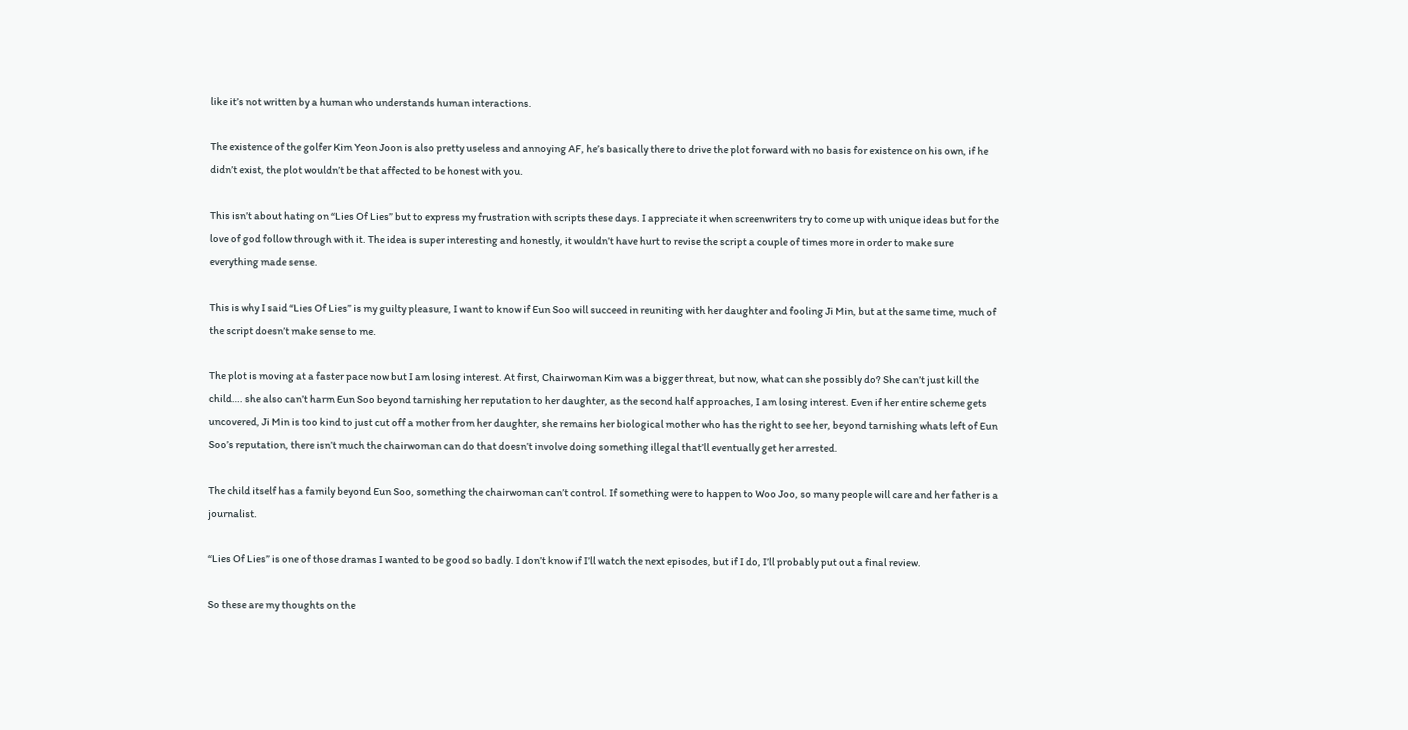like it’s not written by a human who understands human interactions.

The existence of the golfer Kim Yeon Joon is also pretty useless and annoying AF, he’s basically there to drive the plot forward with no basis for existence on his own, if he didn’t exist, the plot wouldn’t be that affected to be honest with you.

This isn’t about hating on “Lies Of Lies” but to express my frustration with scripts these days. I appreciate it when screenwriters try to come up with unique ideas but for the love of god follow through with it. The idea is super interesting and honestly, it wouldn’t have hurt to revise the script a couple of times more in order to make sure everything made sense.

This is why I said “Lies Of Lies” is my guilty pleasure, I want to know if Eun Soo will succeed in reuniting with her daughter and fooling Ji Min, but at the same time, much of the script doesn’t make sense to me.

The plot is moving at a faster pace now but I am losing interest. At first, Chairwoman Kim was a bigger threat, but now, what can she possibly do? She can’t just kill the child…. she also can’t harm Eun Soo beyond tarnishing her reputation to her daughter, as the second half approaches, I am losing interest. Even if her entire scheme gets uncovered, Ji Min is too kind to just cut off a mother from her daughter, she remains her biological mother who has the right to see her, beyond tarnishing whats left of Eun Soo’s reputation, there isn’t much the chairwoman can do that doesn’t involve doing something illegal that’ll eventually get her arrested.

The child itself has a family beyond Eun Soo, something the chairwoman can’t control. If something were to happen to Woo Joo, so many people will care and her father is a journalist.

“Lies Of Lies” is one of those dramas I wanted to be good so badly. I don’t know if I’ll watch the next episodes, but if I do, I’ll probably put out a final review.

So these are my thoughts on the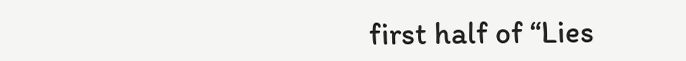first half of “Lies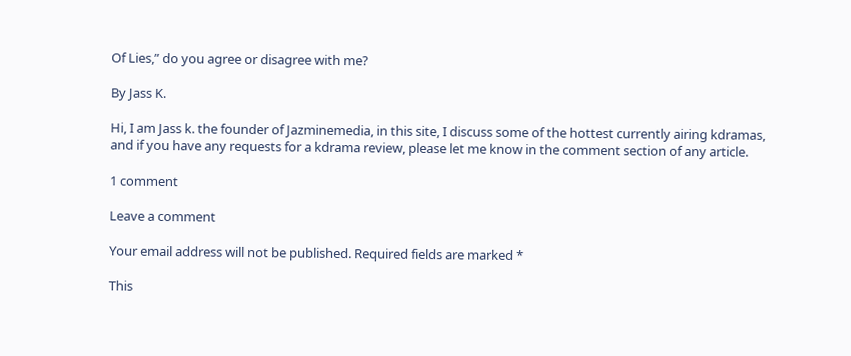Of Lies,” do you agree or disagree with me?

By Jass K.

Hi, I am Jass k. the founder of Jazminemedia, in this site, I discuss some of the hottest currently airing kdramas, and if you have any requests for a kdrama review, please let me know in the comment section of any article.

1 comment

Leave a comment

Your email address will not be published. Required fields are marked *

This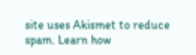site uses Akismet to reduce spam. Learn how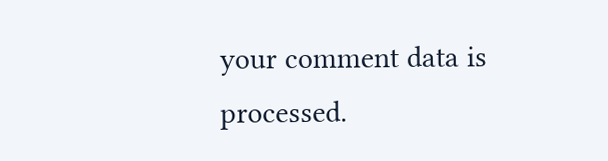your comment data is processed.